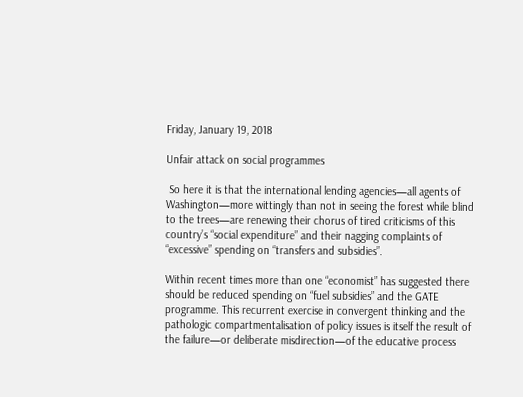Friday, January 19, 2018

Unfair attack on social programmes

 So here it is that the international lending agencies—all agents of Washington—more wittingly than not in seeing the forest while blind to the trees—are renewing their chorus of tired criticisms of this country’s “social expenditure” and their nagging complaints of “excessive” spending on “transfers and subsidies”.

Within recent times more than one “economist” has suggested there should be reduced spending on “fuel subsidies” and the GATE programme. This recurrent exercise in convergent thinking and the pathologic compartmentalisation of policy issues is itself the result of the failure—or deliberate misdirection—of the educative process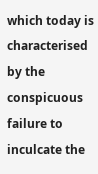which today is characterised by the conspicuous failure to inculcate the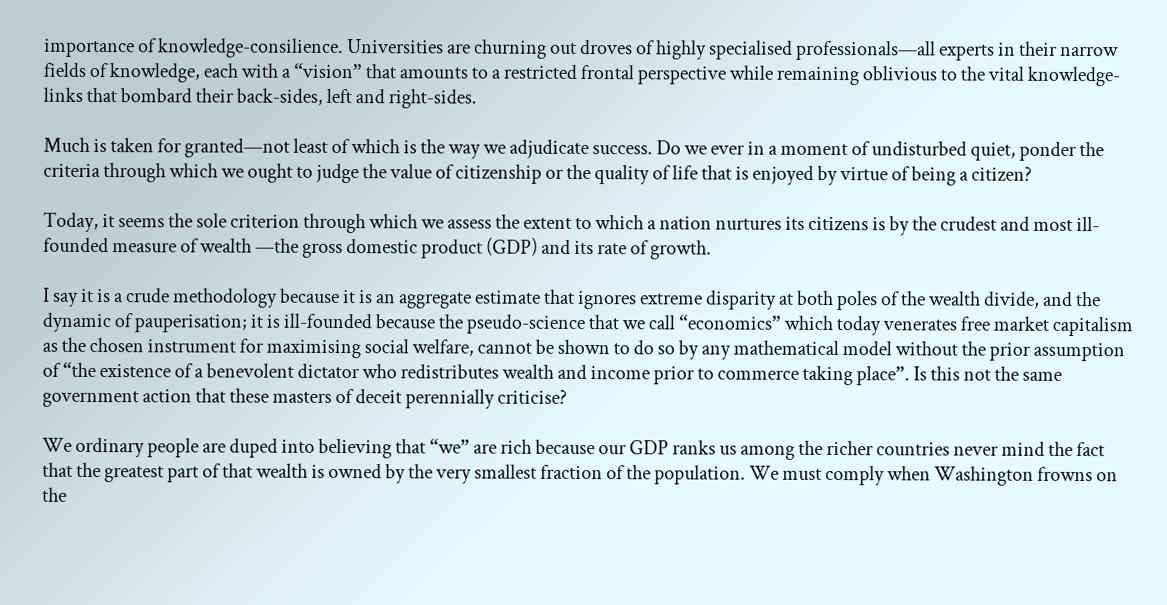importance of knowledge-consilience. Universities are churning out droves of highly specialised professionals—all experts in their narrow fields of knowledge, each with a “vision” that amounts to a restricted frontal perspective while remaining oblivious to the vital knowledge-links that bombard their back-sides, left and right-sides.

Much is taken for granted—not least of which is the way we adjudicate success. Do we ever in a moment of undisturbed quiet, ponder the criteria through which we ought to judge the value of citizenship or the quality of life that is enjoyed by virtue of being a citizen?

Today, it seems the sole criterion through which we assess the extent to which a nation nurtures its citizens is by the crudest and most ill-founded measure of wealth —the gross domestic product (GDP) and its rate of growth.

I say it is a crude methodology because it is an aggregate estimate that ignores extreme disparity at both poles of the wealth divide, and the dynamic of pauperisation; it is ill-founded because the pseudo-science that we call “economics” which today venerates free market capitalism as the chosen instrument for maximising social welfare, cannot be shown to do so by any mathematical model without the prior assumption of “the existence of a benevolent dictator who redistributes wealth and income prior to commerce taking place”. Is this not the same government action that these masters of deceit perennially criticise?

We ordinary people are duped into believing that “we” are rich because our GDP ranks us among the richer countries never mind the fact that the greatest part of that wealth is owned by the very smallest fraction of the population. We must comply when Washington frowns on the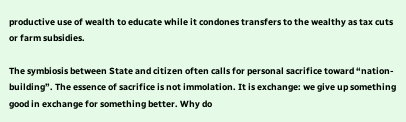productive use of wealth to educate while it condones transfers to the wealthy as tax cuts or farm subsidies.

The symbiosis between State and citizen often calls for personal sacrifice toward “nation-building”. The essence of sacrifice is not immolation. It is exchange: we give up something good in exchange for something better. Why do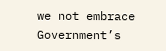we not embrace Government’s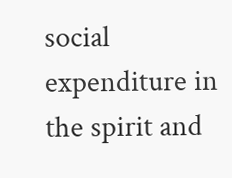social expenditure in the spirit and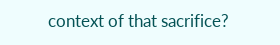context of that sacrifice?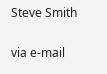Steve Smith

via e-mail